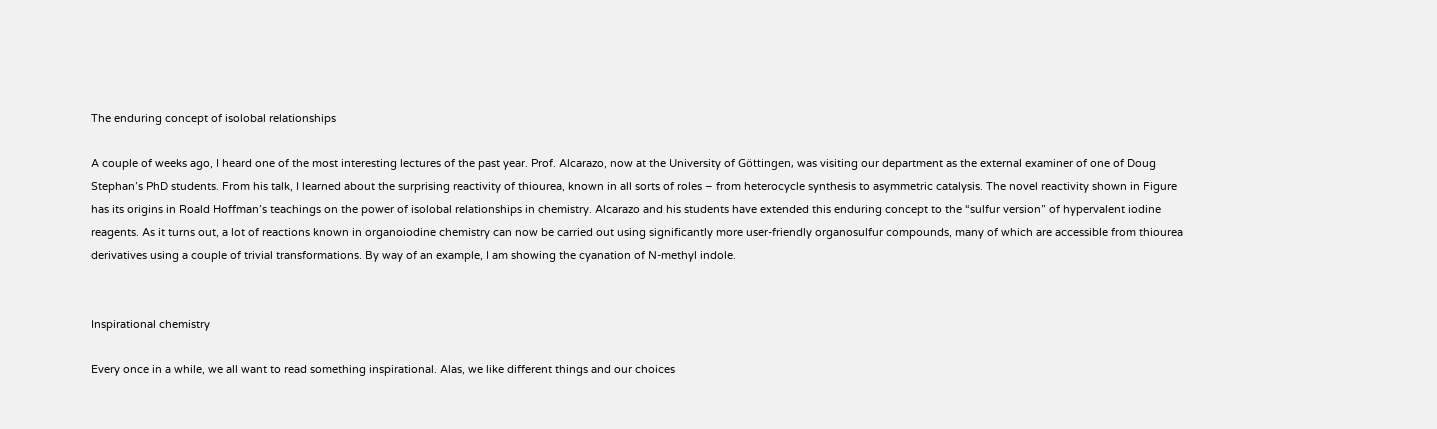The enduring concept of isolobal relationships

A couple of weeks ago, I heard one of the most interesting lectures of the past year. Prof. Alcarazo, now at the University of Göttingen, was visiting our department as the external examiner of one of Doug Stephan’s PhD students. From his talk, I learned about the surprising reactivity of thiourea, known in all sorts of roles – from heterocycle synthesis to asymmetric catalysis. The novel reactivity shown in Figure has its origins in Roald Hoffman’s teachings on the power of isolobal relationships in chemistry. Alcarazo and his students have extended this enduring concept to the “sulfur version” of hypervalent iodine reagents. As it turns out, a lot of reactions known in organoiodine chemistry can now be carried out using significantly more user-friendly organosulfur compounds, many of which are accessible from thiourea derivatives using a couple of trivial transformations. By way of an example, I am showing the cyanation of N-methyl indole.


Inspirational chemistry

Every once in a while, we all want to read something inspirational. Alas, we like different things and our choices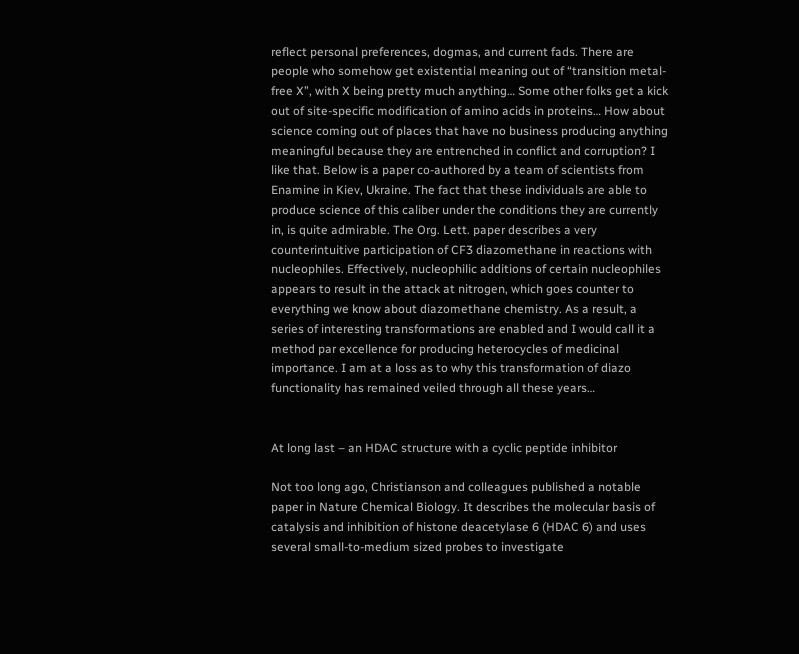reflect personal preferences, dogmas, and current fads. There are people who somehow get existential meaning out of “transition metal-free X”, with X being pretty much anything… Some other folks get a kick out of site-specific modification of amino acids in proteins… How about science coming out of places that have no business producing anything meaningful because they are entrenched in conflict and corruption? I like that. Below is a paper co-authored by a team of scientists from Enamine in Kiev, Ukraine. The fact that these individuals are able to produce science of this caliber under the conditions they are currently in, is quite admirable. The Org. Lett. paper describes a very counterintuitive participation of CF3 diazomethane in reactions with nucleophiles. Effectively, nucleophilic additions of certain nucleophiles appears to result in the attack at nitrogen, which goes counter to everything we know about diazomethane chemistry. As a result, a series of interesting transformations are enabled and I would call it a method par excellence for producing heterocycles of medicinal importance. I am at a loss as to why this transformation of diazo functionality has remained veiled through all these years…


At long last – an HDAC structure with a cyclic peptide inhibitor

Not too long ago, Christianson and colleagues published a notable paper in Nature Chemical Biology. It describes the molecular basis of catalysis and inhibition of histone deacetylase 6 (HDAC 6) and uses several small-to-medium sized probes to investigate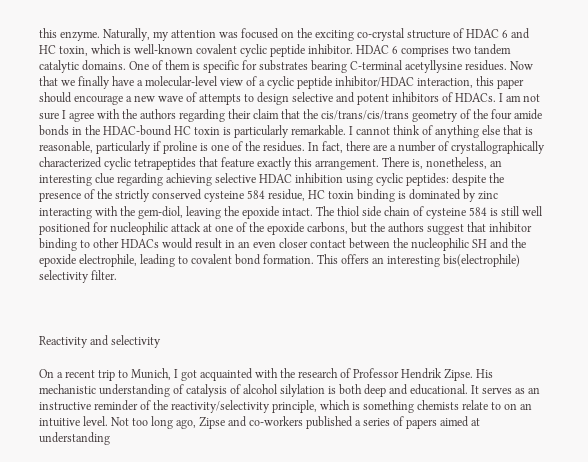this enzyme. Naturally, my attention was focused on the exciting co-crystal structure of HDAC 6 and HC toxin, which is well-known covalent cyclic peptide inhibitor. HDAC 6 comprises two tandem catalytic domains. One of them is specific for substrates bearing C-terminal acetyllysine residues. Now that we finally have a molecular-level view of a cyclic peptide inhibitor/HDAC interaction, this paper should encourage a new wave of attempts to design selective and potent inhibitors of HDACs. I am not sure I agree with the authors regarding their claim that the cis/trans/cis/trans geometry of the four amide bonds in the HDAC-bound HC toxin is particularly remarkable. I cannot think of anything else that is reasonable, particularly if proline is one of the residues. In fact, there are a number of crystallographically characterized cyclic tetrapeptides that feature exactly this arrangement. There is, nonetheless, an interesting clue regarding achieving selective HDAC inhibition using cyclic peptides: despite the presence of the strictly conserved cysteine 584 residue, HC toxin binding is dominated by zinc interacting with the gem-diol, leaving the epoxide intact. The thiol side chain of cysteine 584 is still well positioned for nucleophilic attack at one of the epoxide carbons, but the authors suggest that inhibitor binding to other HDACs would result in an even closer contact between the nucleophilic SH and the epoxide electrophile, leading to covalent bond formation. This offers an interesting bis(electrophile) selectivity filter.



Reactivity and selectivity

On a recent trip to Munich, I got acquainted with the research of Professor Hendrik Zipse. His mechanistic understanding of catalysis of alcohol silylation is both deep and educational. It serves as an instructive reminder of the reactivity/selectivity principle, which is something chemists relate to on an intuitive level. Not too long ago, Zipse and co-workers published a series of papers aimed at understanding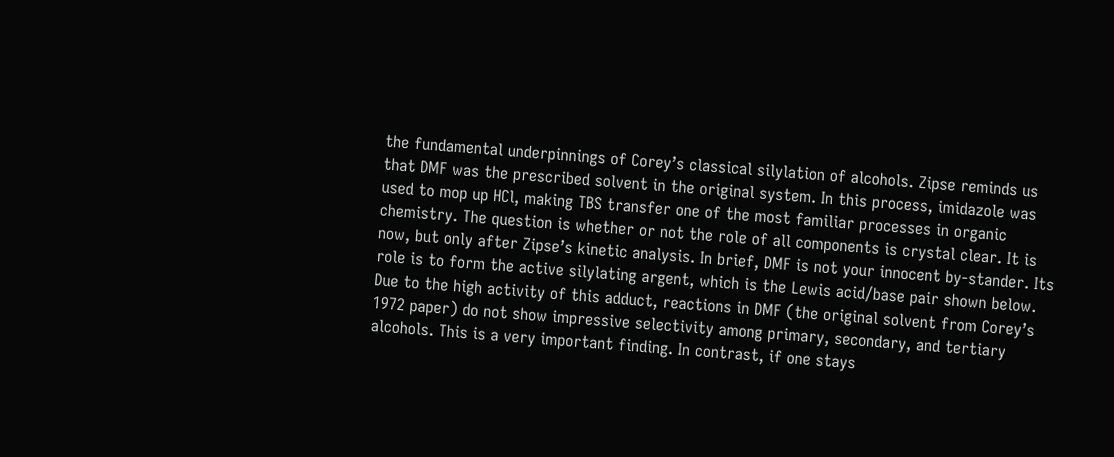the fundamental underpinnings of Corey’s classical silylation of alcohols. Zipse reminds us that DMF was the prescribed solvent in the original system. In this process, imidazole was used to mop up HCl, making TBS transfer one of the most familiar processes in organic chemistry. The question is whether or not the role of all components is crystal clear. It is now, but only after Zipse’s kinetic analysis. In brief, DMF is not your innocent by-stander. Its role is to form the active silylating argent, which is the Lewis acid/base pair shown below. Due to the high activity of this adduct, reactions in DMF (the original solvent from Corey’s 1972 paper) do not show impressive selectivity among primary, secondary, and tertiary alcohols. This is a very important finding. In contrast, if one stays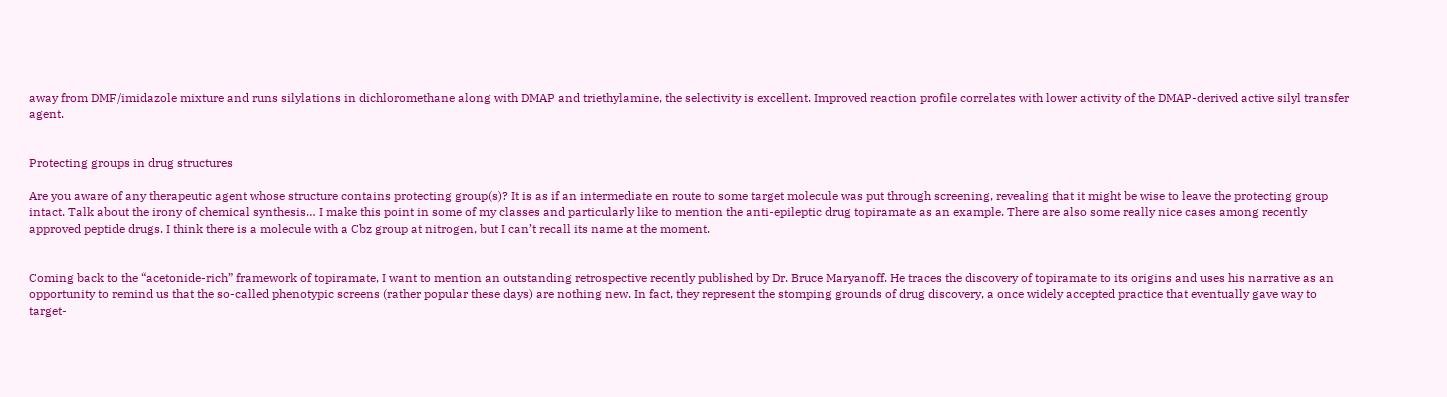away from DMF/imidazole mixture and runs silylations in dichloromethane along with DMAP and triethylamine, the selectivity is excellent. Improved reaction profile correlates with lower activity of the DMAP-derived active silyl transfer agent.


Protecting groups in drug structures

Are you aware of any therapeutic agent whose structure contains protecting group(s)? It is as if an intermediate en route to some target molecule was put through screening, revealing that it might be wise to leave the protecting group intact. Talk about the irony of chemical synthesis… I make this point in some of my classes and particularly like to mention the anti-epileptic drug topiramate as an example. There are also some really nice cases among recently approved peptide drugs. I think there is a molecule with a Cbz group at nitrogen, but I can’t recall its name at the moment.


Coming back to the “acetonide-rich” framework of topiramate, I want to mention an outstanding retrospective recently published by Dr. Bruce Maryanoff. He traces the discovery of topiramate to its origins and uses his narrative as an opportunity to remind us that the so-called phenotypic screens (rather popular these days) are nothing new. In fact, they represent the stomping grounds of drug discovery, a once widely accepted practice that eventually gave way to target-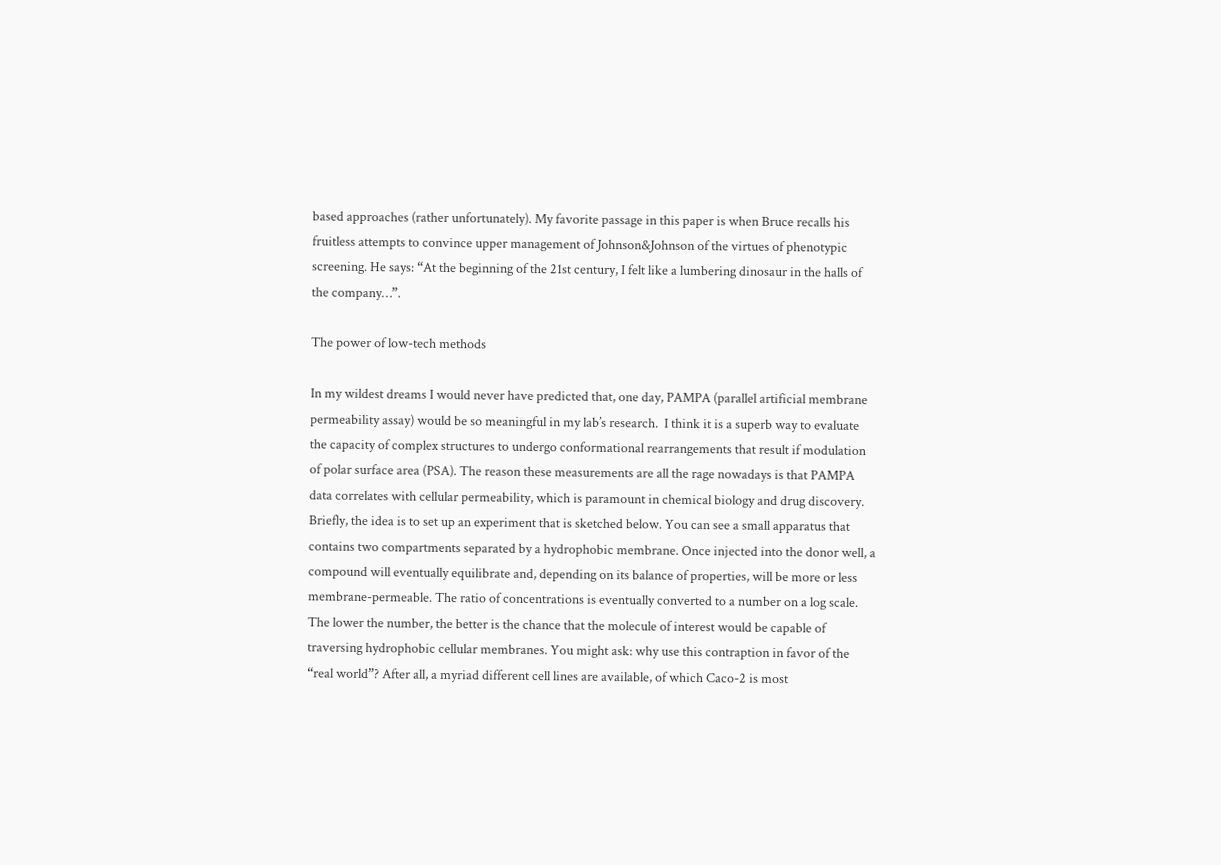based approaches (rather unfortunately). My favorite passage in this paper is when Bruce recalls his fruitless attempts to convince upper management of Johnson&Johnson of the virtues of phenotypic screening. He says: “At the beginning of the 21st century, I felt like a lumbering dinosaur in the halls of the company…”.

The power of low-tech methods

In my wildest dreams I would never have predicted that, one day, PAMPA (parallel artificial membrane permeability assay) would be so meaningful in my lab’s research.  I think it is a superb way to evaluate the capacity of complex structures to undergo conformational rearrangements that result if modulation of polar surface area (PSA). The reason these measurements are all the rage nowadays is that PAMPA data correlates with cellular permeability, which is paramount in chemical biology and drug discovery. Briefly, the idea is to set up an experiment that is sketched below. You can see a small apparatus that contains two compartments separated by a hydrophobic membrane. Once injected into the donor well, a compound will eventually equilibrate and, depending on its balance of properties, will be more or less membrane-permeable. The ratio of concentrations is eventually converted to a number on a log scale. The lower the number, the better is the chance that the molecule of interest would be capable of traversing hydrophobic cellular membranes. You might ask: why use this contraption in favor of the “real world”? After all, a myriad different cell lines are available, of which Caco-2 is most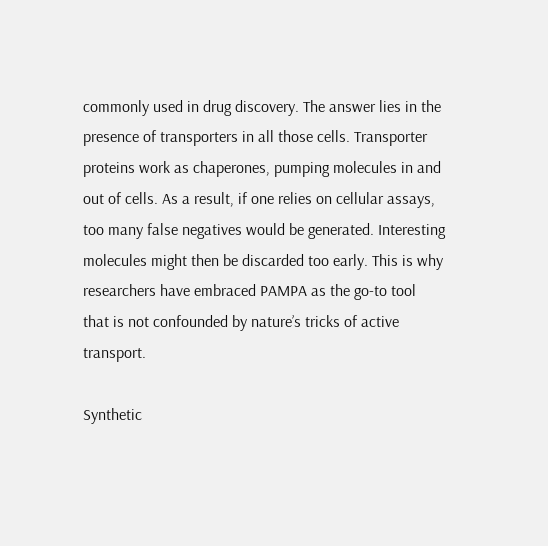commonly used in drug discovery. The answer lies in the presence of transporters in all those cells. Transporter proteins work as chaperones, pumping molecules in and out of cells. As a result, if one relies on cellular assays, too many false negatives would be generated. Interesting molecules might then be discarded too early. This is why researchers have embraced PAMPA as the go-to tool that is not confounded by nature’s tricks of active transport.

Synthetic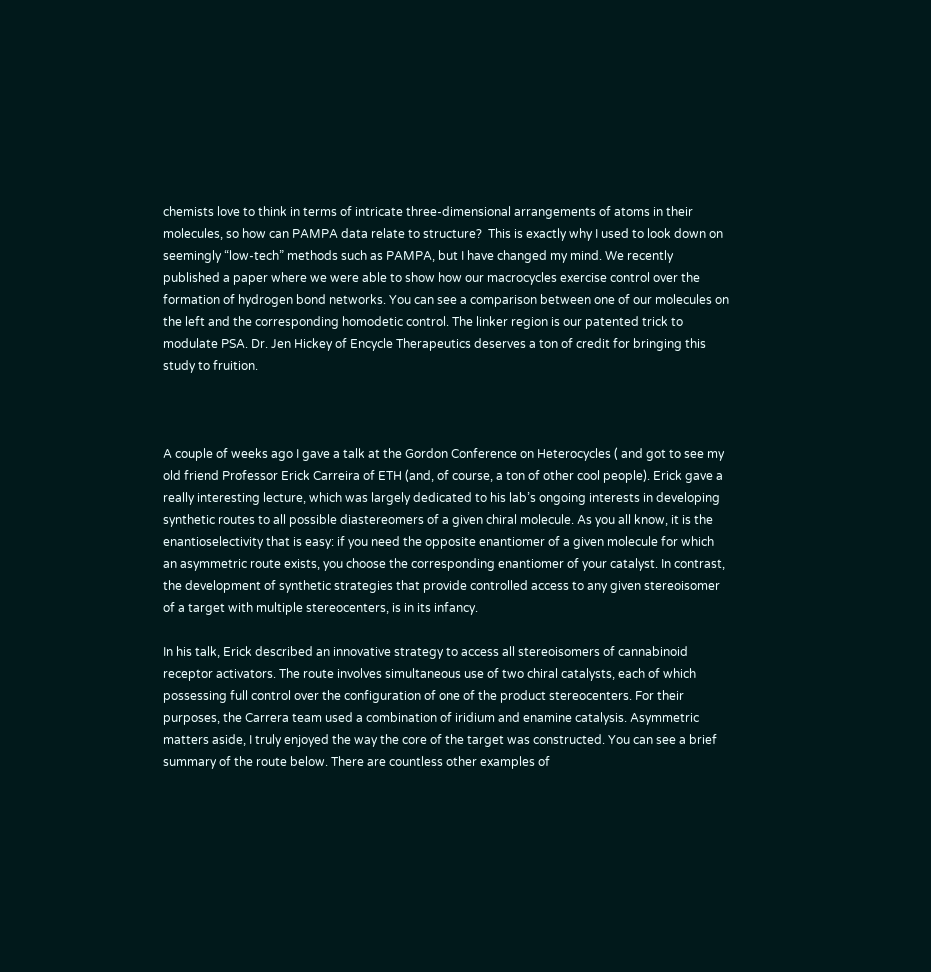chemists love to think in terms of intricate three-dimensional arrangements of atoms in their molecules, so how can PAMPA data relate to structure?  This is exactly why I used to look down on seemingly “low-tech” methods such as PAMPA, but I have changed my mind. We recently published a paper where we were able to show how our macrocycles exercise control over the formation of hydrogen bond networks. You can see a comparison between one of our molecules on the left and the corresponding homodetic control. The linker region is our patented trick to modulate PSA. Dr. Jen Hickey of Encycle Therapeutics deserves a ton of credit for bringing this study to fruition.



A couple of weeks ago I gave a talk at the Gordon Conference on Heterocycles ( and got to see my old friend Professor Erick Carreira of ETH (and, of course, a ton of other cool people). Erick gave a really interesting lecture, which was largely dedicated to his lab’s ongoing interests in developing synthetic routes to all possible diastereomers of a given chiral molecule. As you all know, it is the enantioselectivity that is easy: if you need the opposite enantiomer of a given molecule for which an asymmetric route exists, you choose the corresponding enantiomer of your catalyst. In contrast, the development of synthetic strategies that provide controlled access to any given stereoisomer of a target with multiple stereocenters, is in its infancy.

In his talk, Erick described an innovative strategy to access all stereoisomers of cannabinoid receptor activators. The route involves simultaneous use of two chiral catalysts, each of which possessing full control over the configuration of one of the product stereocenters. For their purposes, the Carrera team used a combination of iridium and enamine catalysis. Asymmetric matters aside, I truly enjoyed the way the core of the target was constructed. You can see a brief summary of the route below. There are countless other examples of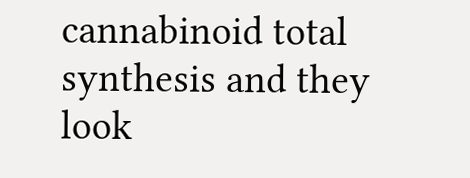cannabinoid total synthesis and they look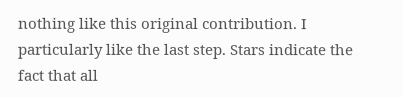nothing like this original contribution. I particularly like the last step. Stars indicate the fact that all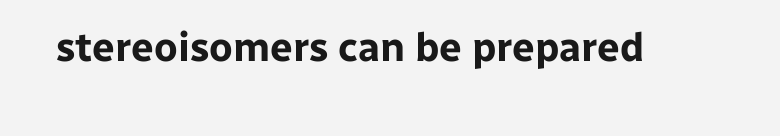stereoisomers can be prepared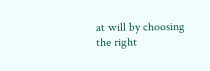at will by choosing the right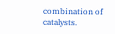combination of catalysts.